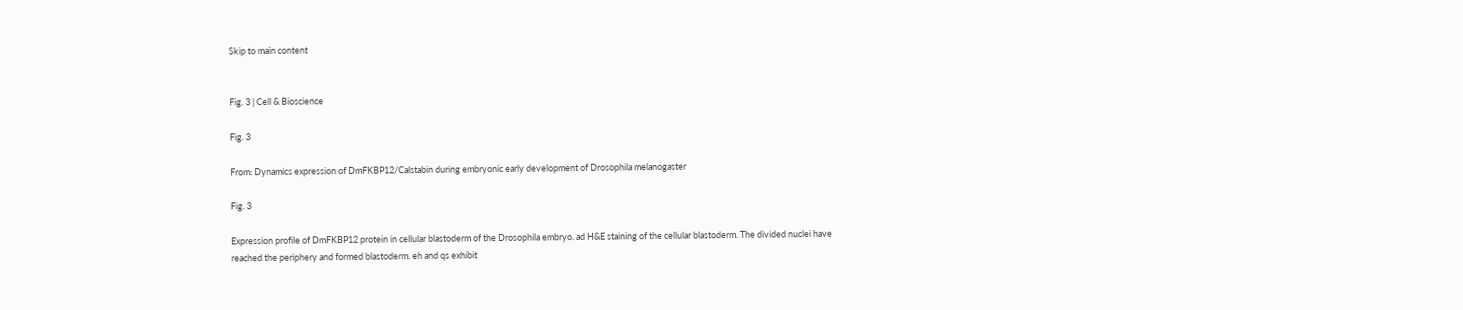Skip to main content


Fig. 3 | Cell & Bioscience

Fig. 3

From: Dynamics expression of DmFKBP12/Calstabin during embryonic early development of Drosophila melanogaster

Fig. 3

Expression profile of DmFKBP12 protein in cellular blastoderm of the Drosophila embryo. ad H&E staining of the cellular blastoderm. The divided nuclei have reached the periphery and formed blastoderm. eh and qs exhibit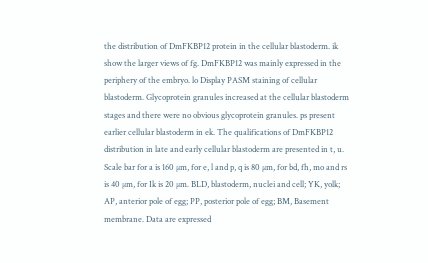the distribution of DmFKBP12 protein in the cellular blastoderm. ik show the larger views of fg. DmFKBP12 was mainly expressed in the periphery of the embryo. lo Display PASM staining of cellular blastoderm. Glycoprotein granules increased at the cellular blastoderm stages and there were no obvious glycoprotein granules. ps present earlier cellular blastoderm in ek. The qualifications of DmFKBP12 distribution in late and early cellular blastoderm are presented in t, u. Scale bar for a is 160 µm, for e, l and p, q is 80 µm, for bd, fh, mo and rs is 40 µm, for Ik is 20 µm. BLD, blastoderm, nuclei and cell; YK, yolk; AP, anterior pole of egg; PP, posterior pole of egg; BM, Basement membrane. Data are expressed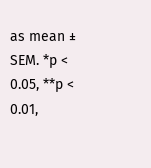as mean ± SEM. *p < 0.05, **p < 0.01,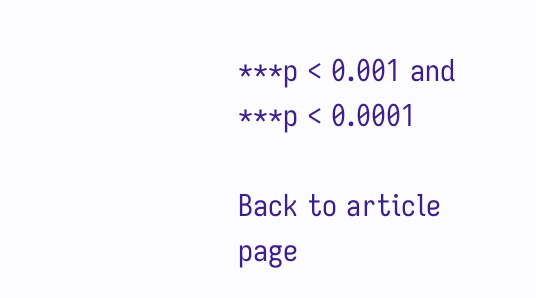***p < 0.001 and ***p < 0.0001

Back to article page